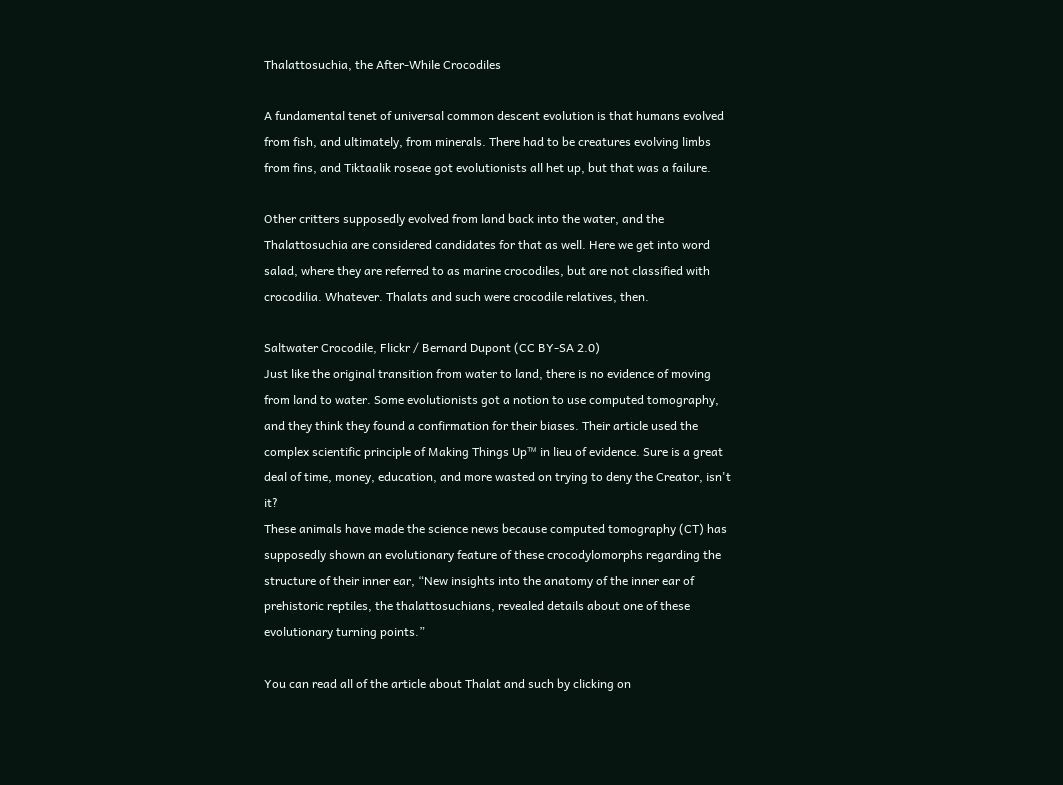Thalattosuchia, the After-While Crocodiles

A fundamental tenet of universal common descent evolution is that humans evolved from fish, and ultimately, from minerals. There had to be creatures evolving limbs from fins, and Tiktaalik roseae got evolutionists all het up, but that was a failure.

Other critters supposedly evolved from land back into the water, and the Thalattosuchia are considered candidates for that as well. Here we get into word salad, where they are referred to as marine crocodiles, but are not classified with crocodilia. Whatever. Thalats and such were crocodile relatives, then.

Saltwater Crocodile, Flickr / Bernard Dupont (CC BY-SA 2.0)
Just like the original transition from water to land, there is no evidence of moving from land to water. Some evolutionists got a notion to use computed tomography, and they think they found a confirmation for their biases. Their article used the complex scientific principle of Making Things Up™ in lieu of evidence. Sure is a great deal of time, money, education, and more wasted on trying to deny the Creator, isn't it?
These animals have made the science news because computed tomography (CT) has supposedly shown an evolutionary feature of these crocodylomorphs regarding the structure of their inner ear, “New insights into the anatomy of the inner ear of prehistoric reptiles, the thalattosuchians, revealed details about one of these evolutionary turning points.”

You can read all of the article about Thalat and such by clicking on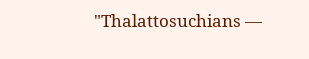"Thalattosuchians —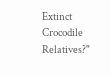Extinct Crocodile Relatives?"